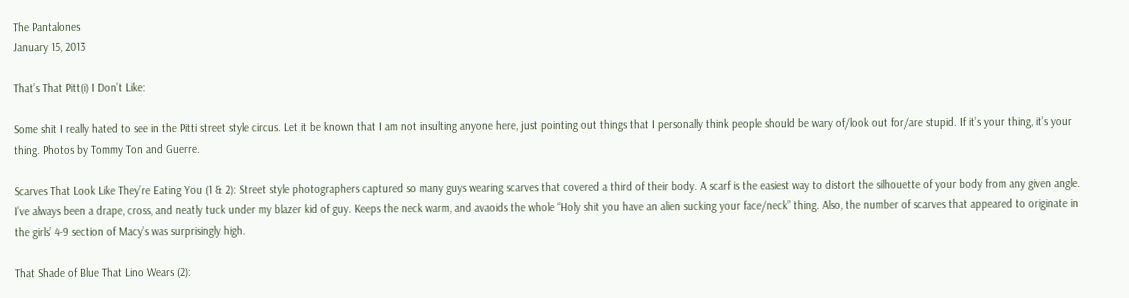The Pantalones
January 15, 2013

That’s That Pitt(i) I Don’t Like:

Some shit I really hated to see in the Pitti street style circus. Let it be known that I am not insulting anyone here, just pointing out things that I personally think people should be wary of/look out for/are stupid. If it’s your thing, it’s your thing. Photos by Tommy Ton and Guerre.

Scarves That Look Like They’re Eating You (1 & 2): Street style photographers captured so many guys wearing scarves that covered a third of their body. A scarf is the easiest way to distort the silhouette of your body from any given angle. I’ve always been a drape, cross, and neatly tuck under my blazer kid of guy. Keeps the neck warm, and avaoids the whole “Holy shit you have an alien sucking your face/neck” thing. Also, the number of scarves that appeared to originate in the girls’ 4-9 section of Macy’s was surprisingly high.

That Shade of Blue That Lino Wears (2):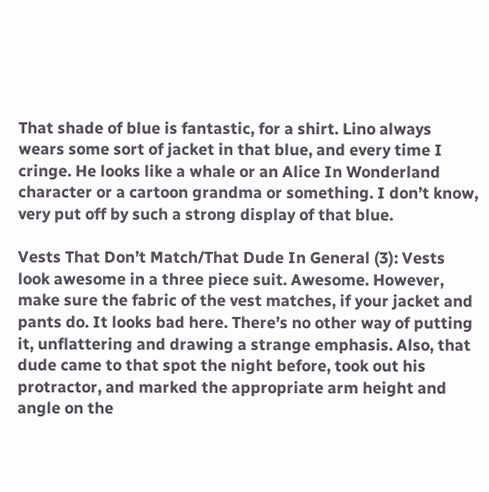That shade of blue is fantastic, for a shirt. Lino always wears some sort of jacket in that blue, and every time I cringe. He looks like a whale or an Alice In Wonderland character or a cartoon grandma or something. I don’t know, very put off by such a strong display of that blue.

Vests That Don’t Match/That Dude In General (3): Vests look awesome in a three piece suit. Awesome. However, make sure the fabric of the vest matches, if your jacket and pants do. It looks bad here. There’s no other way of putting it, unflattering and drawing a strange emphasis. Also, that dude came to that spot the night before, took out his protractor, and marked the appropriate arm height and angle on the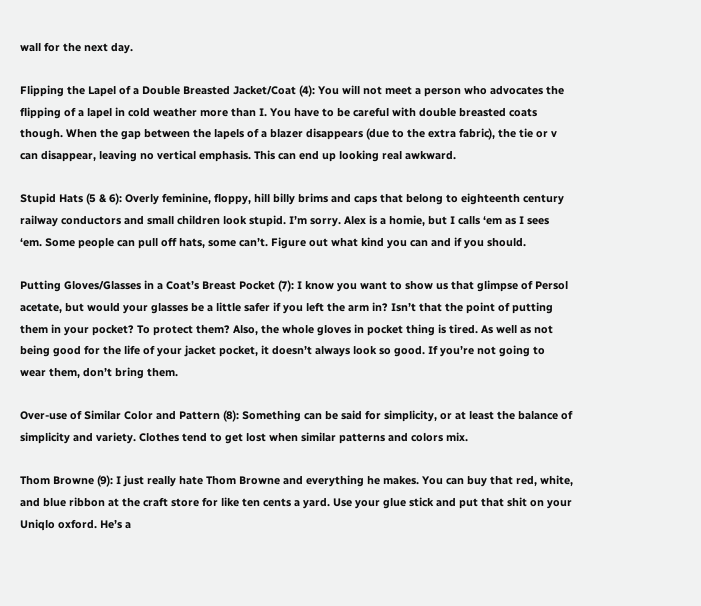wall for the next day.

Flipping the Lapel of a Double Breasted Jacket/Coat (4): You will not meet a person who advocates the flipping of a lapel in cold weather more than I. You have to be careful with double breasted coats though. When the gap between the lapels of a blazer disappears (due to the extra fabric), the tie or v can disappear, leaving no vertical emphasis. This can end up looking real awkward.

Stupid Hats (5 & 6): Overly feminine, floppy, hill billy brims and caps that belong to eighteenth century railway conductors and small children look stupid. I’m sorry. Alex is a homie, but I calls ‘em as I sees ‘em. Some people can pull off hats, some can’t. Figure out what kind you can and if you should.

Putting Gloves/Glasses in a Coat’s Breast Pocket (7): I know you want to show us that glimpse of Persol acetate, but would your glasses be a little safer if you left the arm in? Isn’t that the point of putting them in your pocket? To protect them? Also, the whole gloves in pocket thing is tired. As well as not being good for the life of your jacket pocket, it doesn’t always look so good. If you’re not going to wear them, don’t bring them.

Over-use of Similar Color and Pattern (8): Something can be said for simplicity, or at least the balance of simplicity and variety. Clothes tend to get lost when similar patterns and colors mix.

Thom Browne (9): I just really hate Thom Browne and everything he makes. You can buy that red, white, and blue ribbon at the craft store for like ten cents a yard. Use your glue stick and put that shit on your Uniqlo oxford. He’s a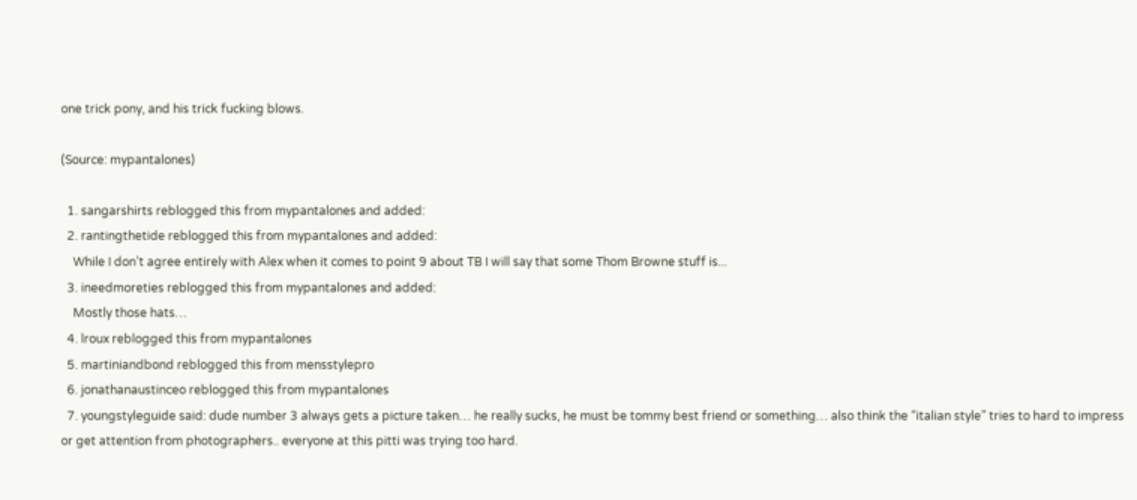one trick pony, and his trick fucking blows.

(Source: mypantalones)

  1. sangarshirts reblogged this from mypantalones and added:
  2. rantingthetide reblogged this from mypantalones and added:
    While I don’t agree entirely with Alex when it comes to point 9 about TB I will say that some Thom Browne stuff is...
  3. ineedmoreties reblogged this from mypantalones and added:
    Mostly those hats…
  4. lroux reblogged this from mypantalones
  5. martiniandbond reblogged this from mensstylepro
  6. jonathanaustinceo reblogged this from mypantalones
  7. youngstyleguide said: dude number 3 always gets a picture taken… he really sucks, he must be tommy best friend or something… also think the “italian style” tries to hard to impress or get attention from photographers.. everyone at this pitti was trying too hard.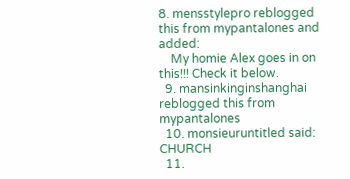8. mensstylepro reblogged this from mypantalones and added:
    My homie Alex goes in on this!!! Check it below.
  9. mansinkinginshanghai reblogged this from mypantalones
  10. monsieuruntitled said: CHURCH
  11.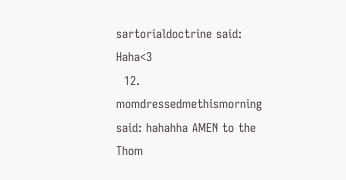sartorialdoctrine said: Haha<3
  12. momdressedmethismorning said: hahahha AMEN to the Thom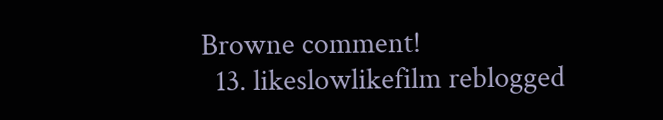Browne comment!
  13. likeslowlikefilm reblogged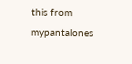this from mypantalones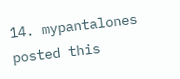14. mypantalones posted this